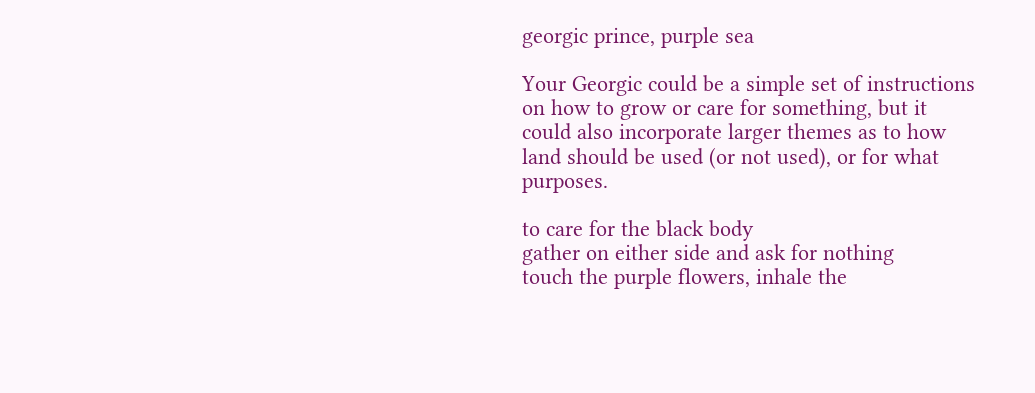georgic prince, purple sea

Your Georgic could be a simple set of instructions on how to grow or care for something, but it could also incorporate larger themes as to how land should be used (or not used), or for what purposes.

to care for the black body
gather on either side and ask for nothing
touch the purple flowers, inhale the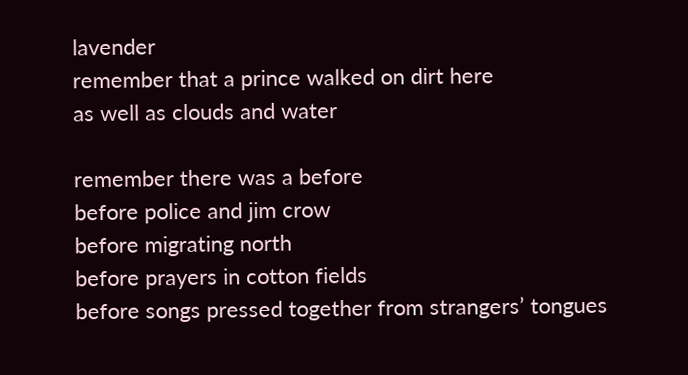lavender
remember that a prince walked on dirt here
as well as clouds and water

remember there was a before
before police and jim crow
before migrating north
before prayers in cotton fields
before songs pressed together from strangers’ tongues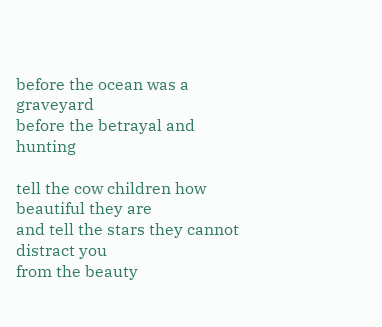before the ocean was a graveyard
before the betrayal and hunting

tell the cow children how beautiful they are
and tell the stars they cannot distract you
from the beauty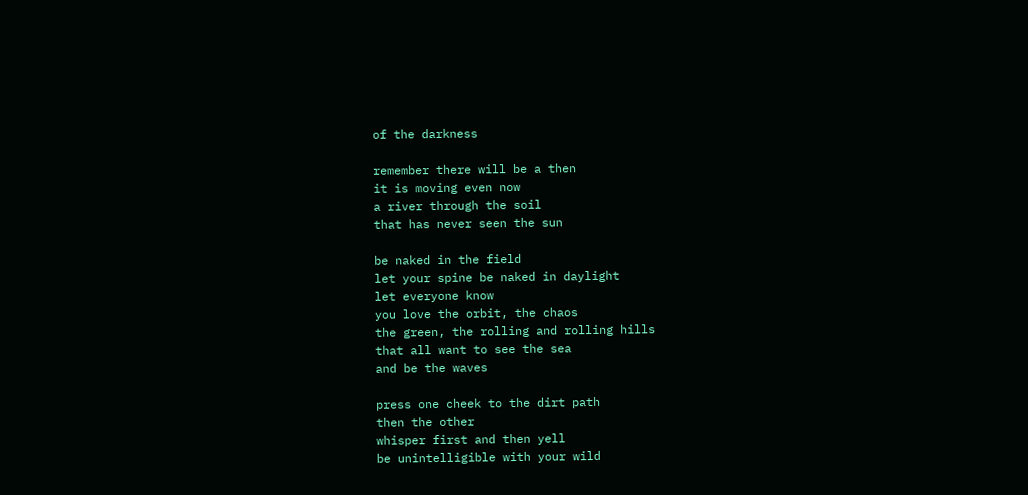of the darkness

remember there will be a then
it is moving even now
a river through the soil
that has never seen the sun

be naked in the field
let your spine be naked in daylight
let everyone know
you love the orbit, the chaos
the green, the rolling and rolling hills
that all want to see the sea
and be the waves

press one cheek to the dirt path
then the other
whisper first and then yell
be unintelligible with your wild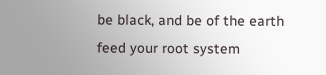be black, and be of the earth
feed your root system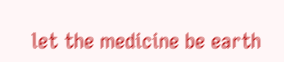let the medicine be earth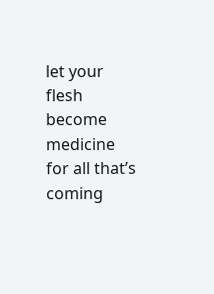let your flesh become medicine
for all that’s coming